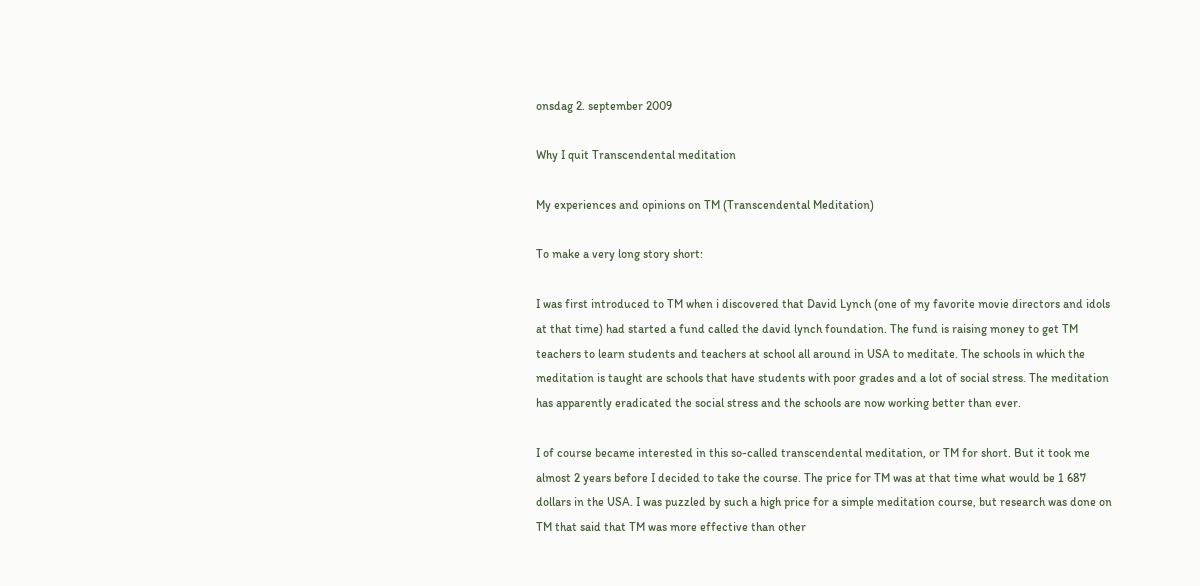onsdag 2. september 2009

Why I quit Transcendental meditation

My experiences and opinions on TM (Transcendental Meditation)

To make a very long story short:

I was first introduced to TM when i discovered that David Lynch (one of my favorite movie directors and idols at that time) had started a fund called the david lynch foundation. The fund is raising money to get TM teachers to learn students and teachers at school all around in USA to meditate. The schools in which the meditation is taught are schools that have students with poor grades and a lot of social stress. The meditation has apparently eradicated the social stress and the schools are now working better than ever.

I of course became interested in this so-called transcendental meditation, or TM for short. But it took me almost 2 years before I decided to take the course. The price for TM was at that time what would be 1 687 dollars in the USA. I was puzzled by such a high price for a simple meditation course, but research was done on TM that said that TM was more effective than other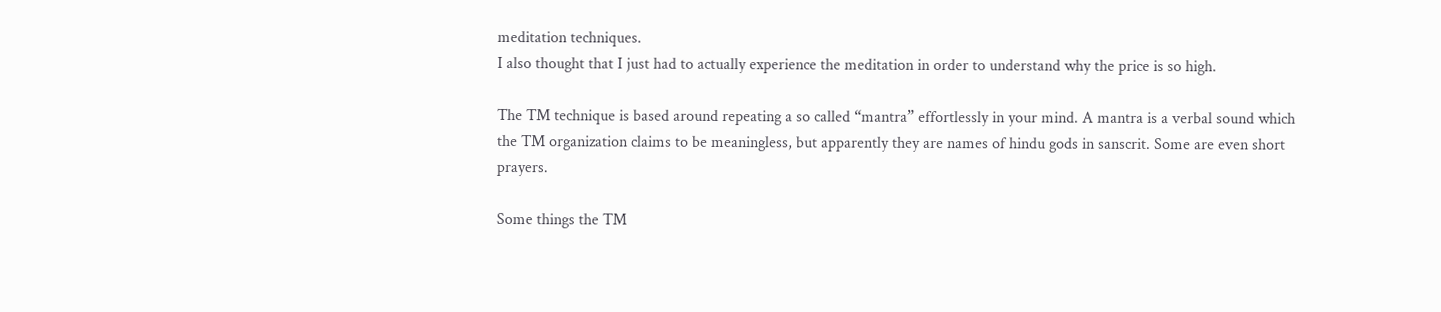meditation techniques.
I also thought that I just had to actually experience the meditation in order to understand why the price is so high.

The TM technique is based around repeating a so called “mantra” effortlessly in your mind. A mantra is a verbal sound which the TM organization claims to be meaningless, but apparently they are names of hindu gods in sanscrit. Some are even short prayers.

Some things the TM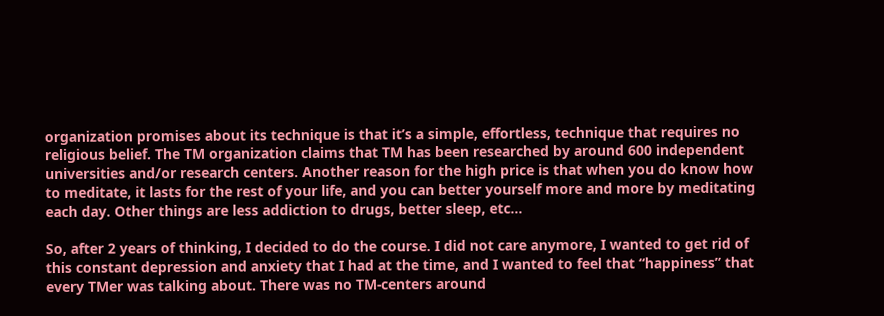organization promises about its technique is that it’s a simple, effortless, technique that requires no religious belief. The TM organization claims that TM has been researched by around 600 independent universities and/or research centers. Another reason for the high price is that when you do know how to meditate, it lasts for the rest of your life, and you can better yourself more and more by meditating each day. Other things are less addiction to drugs, better sleep, etc…

So, after 2 years of thinking, I decided to do the course. I did not care anymore, I wanted to get rid of this constant depression and anxiety that I had at the time, and I wanted to feel that “happiness” that every TMer was talking about. There was no TM-centers around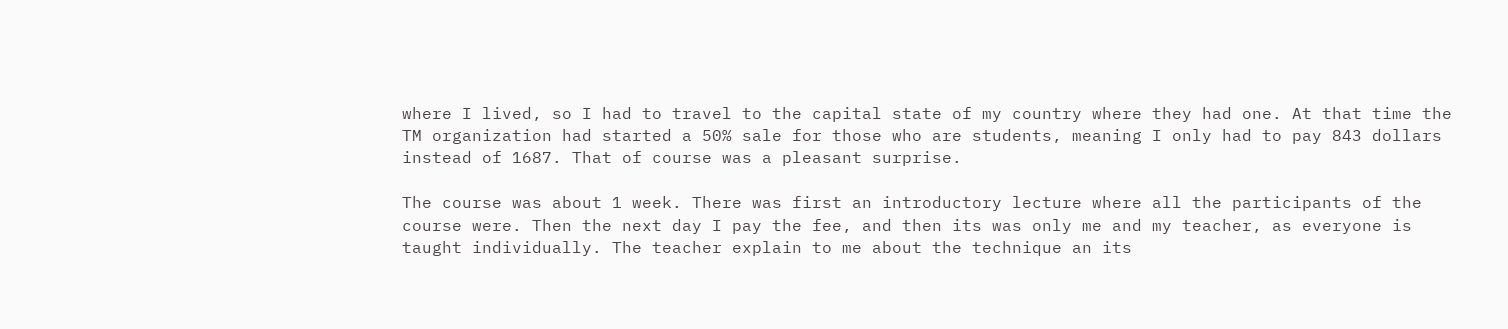where I lived, so I had to travel to the capital state of my country where they had one. At that time the TM organization had started a 50% sale for those who are students, meaning I only had to pay 843 dollars instead of 1687. That of course was a pleasant surprise.

The course was about 1 week. There was first an introductory lecture where all the participants of the course were. Then the next day I pay the fee, and then its was only me and my teacher, as everyone is taught individually. The teacher explain to me about the technique an its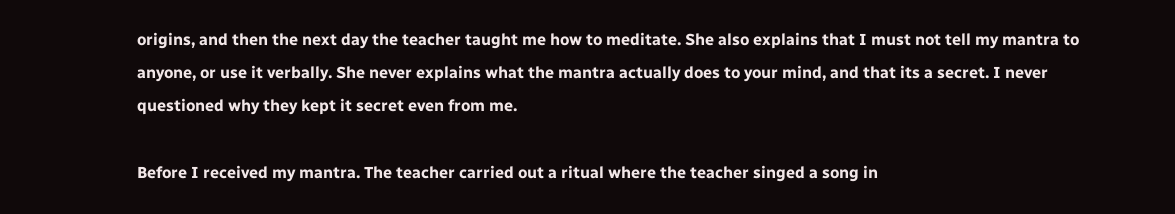origins, and then the next day the teacher taught me how to meditate. She also explains that I must not tell my mantra to anyone, or use it verbally. She never explains what the mantra actually does to your mind, and that its a secret. I never questioned why they kept it secret even from me.

Before I received my mantra. The teacher carried out a ritual where the teacher singed a song in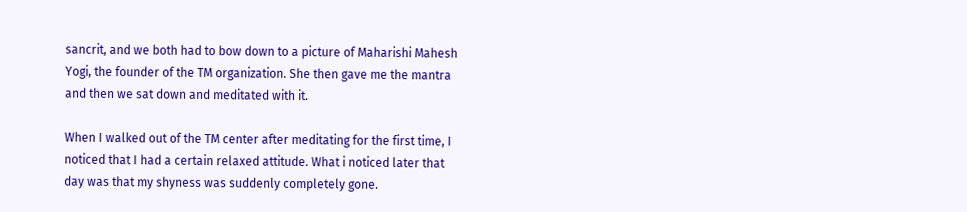sancrit, and we both had to bow down to a picture of Maharishi Mahesh Yogi, the founder of the TM organization. She then gave me the mantra and then we sat down and meditated with it.

When I walked out of the TM center after meditating for the first time, I noticed that I had a certain relaxed attitude. What i noticed later that day was that my shyness was suddenly completely gone.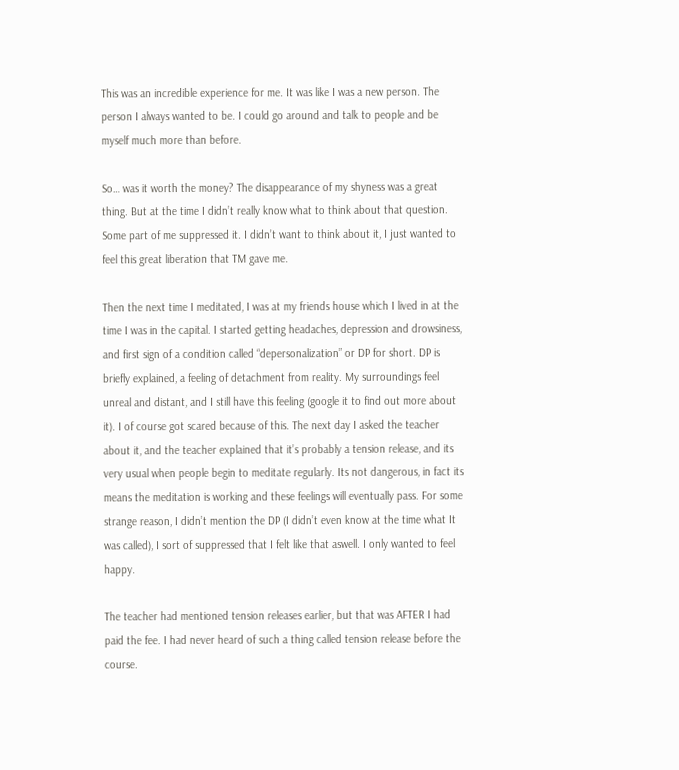This was an incredible experience for me. It was like I was a new person. The person I always wanted to be. I could go around and talk to people and be myself much more than before.

So… was it worth the money? The disappearance of my shyness was a great thing. But at the time I didn’t really know what to think about that question. Some part of me suppressed it. I didn’t want to think about it, I just wanted to feel this great liberation that TM gave me.

Then the next time I meditated, I was at my friends house which I lived in at the time I was in the capital. I started getting headaches, depression and drowsiness, and first sign of a condition called “depersonalization” or DP for short. DP is briefly explained, a feeling of detachment from reality. My surroundings feel unreal and distant, and I still have this feeling (google it to find out more about it). I of course got scared because of this. The next day I asked the teacher about it, and the teacher explained that it’s probably a tension release, and its very usual when people begin to meditate regularly. Its not dangerous, in fact its means the meditation is working and these feelings will eventually pass. For some strange reason, I didn’t mention the DP (I didn’t even know at the time what It was called), I sort of suppressed that I felt like that aswell. I only wanted to feel happy.

The teacher had mentioned tension releases earlier, but that was AFTER I had paid the fee. I had never heard of such a thing called tension release before the course.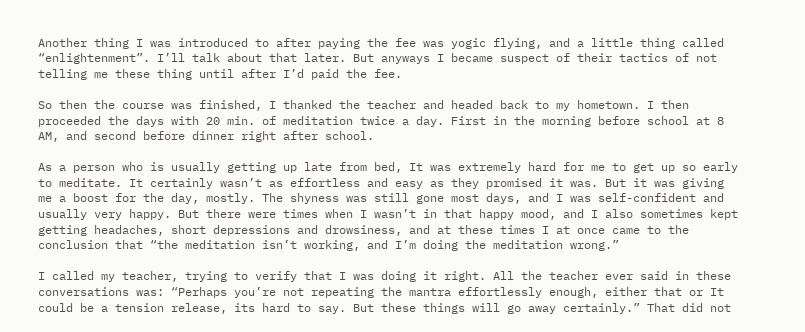Another thing I was introduced to after paying the fee was yogic flying, and a little thing called “enlightenment”. I’ll talk about that later. But anyways I became suspect of their tactics of not telling me these thing until after I’d paid the fee.

So then the course was finished, I thanked the teacher and headed back to my hometown. I then proceeded the days with 20 min. of meditation twice a day. First in the morning before school at 8 AM, and second before dinner right after school.

As a person who is usually getting up late from bed, It was extremely hard for me to get up so early to meditate. It certainly wasn’t as effortless and easy as they promised it was. But it was giving me a boost for the day, mostly. The shyness was still gone most days, and I was self-confident and usually very happy. But there were times when I wasn’t in that happy mood, and I also sometimes kept getting headaches, short depressions and drowsiness, and at these times I at once came to the conclusion that “the meditation isn’t working, and I’m doing the meditation wrong.”

I called my teacher, trying to verify that I was doing it right. All the teacher ever said in these conversations was: “Perhaps you’re not repeating the mantra effortlessly enough, either that or It could be a tension release, its hard to say. But these things will go away certainly.” That did not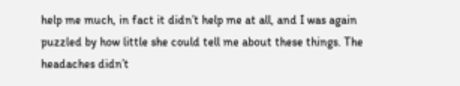help me much, in fact it didn’t help me at all, and I was again puzzled by how little she could tell me about these things. The headaches didn’t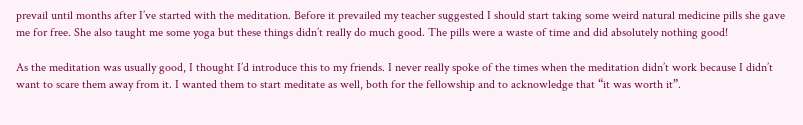prevail until months after I’ve started with the meditation. Before it prevailed my teacher suggested I should start taking some weird natural medicine pills she gave me for free. She also taught me some yoga but these things didn’t really do much good. The pills were a waste of time and did absolutely nothing good!

As the meditation was usually good, I thought I’d introduce this to my friends. I never really spoke of the times when the meditation didn’t work because I didn’t want to scare them away from it. I wanted them to start meditate as well, both for the fellowship and to acknowledge that “it was worth it”.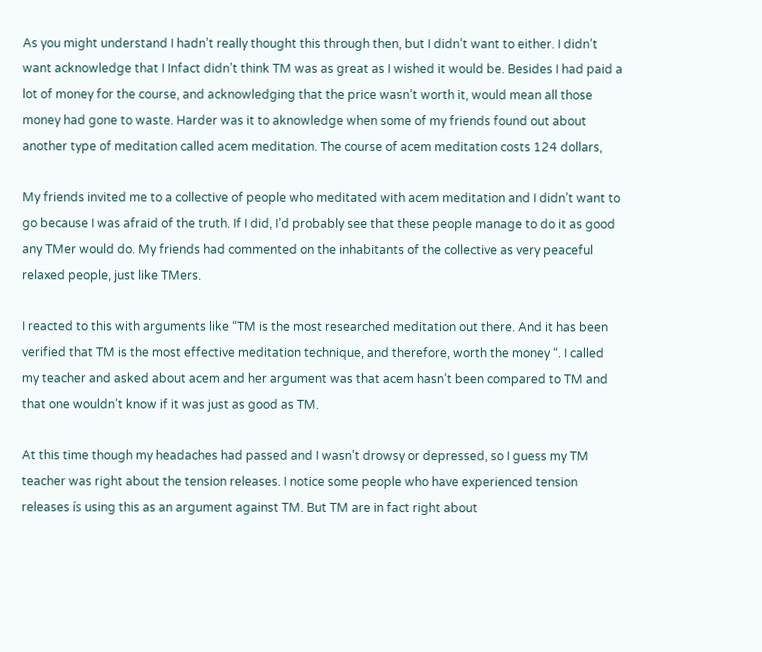As you might understand I hadn’t really thought this through then, but I didn’t want to either. I didn’t want acknowledge that I Infact didn’t think TM was as great as I wished it would be. Besides I had paid a lot of money for the course, and acknowledging that the price wasn’t worth it, would mean all those money had gone to waste. Harder was it to aknowledge when some of my friends found out about another type of meditation called acem meditation. The course of acem meditation costs 124 dollars,

My friends invited me to a collective of people who meditated with acem meditation and I didn’t want to go because I was afraid of the truth. If I did, I’d probably see that these people manage to do it as good any TMer would do. My friends had commented on the inhabitants of the collective as very peaceful relaxed people, just like TMers.

I reacted to this with arguments like “TM is the most researched meditation out there. And it has been verified that TM is the most effective meditation technique, and therefore, worth the money “. I called my teacher and asked about acem and her argument was that acem hasn’t been compared to TM and that one wouldn’t know if it was just as good as TM.

At this time though my headaches had passed and I wasn’t drowsy or depressed, so I guess my TM teacher was right about the tension releases. I notice some people who have experienced tension releases ís using this as an argument against TM. But TM are in fact right about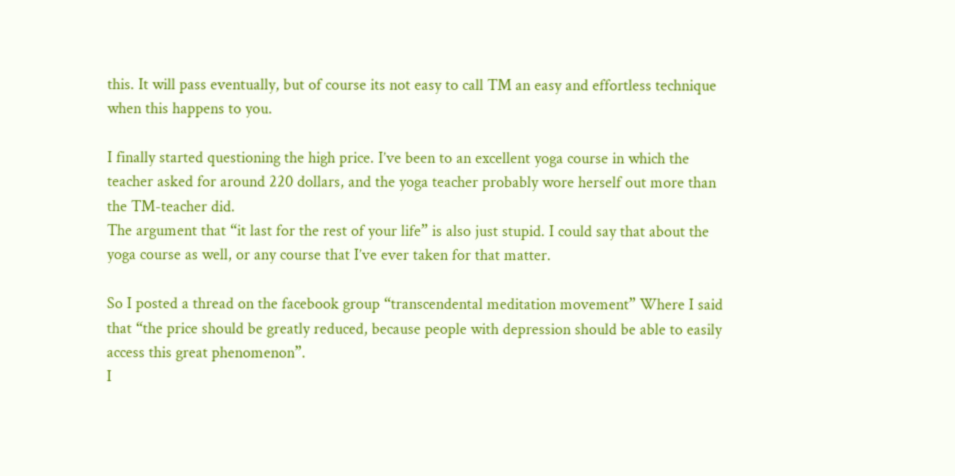this. It will pass eventually, but of course its not easy to call TM an easy and effortless technique when this happens to you.

I finally started questioning the high price. I’ve been to an excellent yoga course in which the teacher asked for around 220 dollars, and the yoga teacher probably wore herself out more than the TM-teacher did.
The argument that “it last for the rest of your life” is also just stupid. I could say that about the yoga course as well, or any course that I’ve ever taken for that matter.

So I posted a thread on the facebook group “transcendental meditation movement” Where I said that “the price should be greatly reduced, because people with depression should be able to easily access this great phenomenon”.
I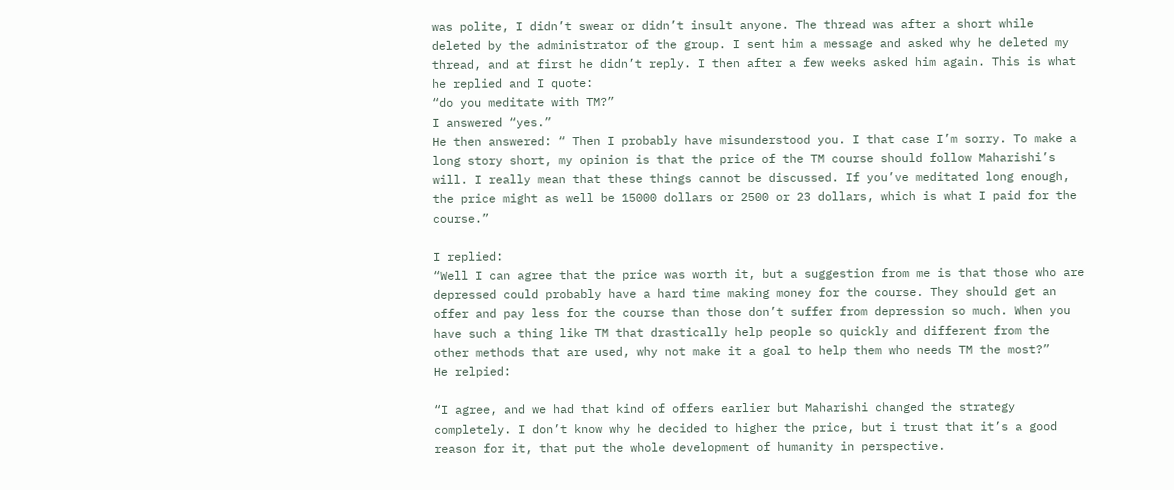was polite, I didn’t swear or didn’t insult anyone. The thread was after a short while deleted by the administrator of the group. I sent him a message and asked why he deleted my thread, and at first he didn’t reply. I then after a few weeks asked him again. This is what he replied and I quote:
“do you meditate with TM?”
I answered “yes.”
He then answered: “ Then I probably have misunderstood you. I that case I’m sorry. To make a long story short, my opinion is that the price of the TM course should follow Maharishi’s will. I really mean that these things cannot be discussed. If you’ve meditated long enough, the price might as well be 15000 dollars or 2500 or 23 dollars, which is what I paid for the course.”

I replied:
“Well I can agree that the price was worth it, but a suggestion from me is that those who are depressed could probably have a hard time making money for the course. They should get an offer and pay less for the course than those don’t suffer from depression so much. When you have such a thing like TM that drastically help people so quickly and different from the other methods that are used, why not make it a goal to help them who needs TM the most?”
He relpied:

“I agree, and we had that kind of offers earlier but Maharishi changed the strategy completely. I don’t know why he decided to higher the price, but i trust that it’s a good reason for it, that put the whole development of humanity in perspective.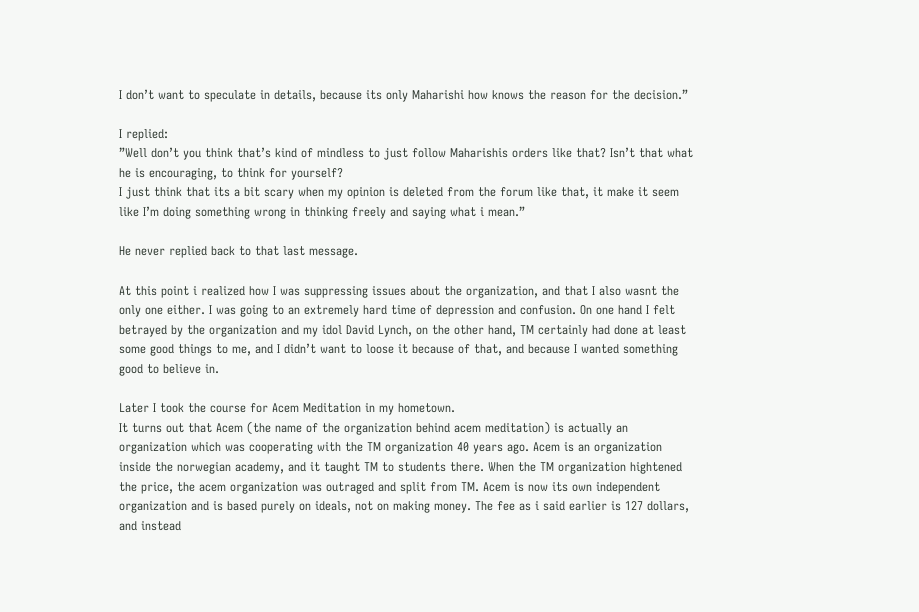I don’t want to speculate in details, because its only Maharishi how knows the reason for the decision.”

I replied:
”Well don’t you think that’s kind of mindless to just follow Maharishis orders like that? Isn’t that what he is encouraging, to think for yourself?
I just think that its a bit scary when my opinion is deleted from the forum like that, it make it seem like I’m doing something wrong in thinking freely and saying what i mean.”

He never replied back to that last message.

At this point i realized how I was suppressing issues about the organization, and that I also wasnt the only one either. I was going to an extremely hard time of depression and confusion. On one hand I felt betrayed by the organization and my idol David Lynch, on the other hand, TM certainly had done at least some good things to me, and I didn’t want to loose it because of that, and because I wanted something good to believe in.

Later I took the course for Acem Meditation in my hometown.
It turns out that Acem (the name of the organization behind acem meditation) is actually an organization which was cooperating with the TM organization 40 years ago. Acem is an organization inside the norwegian academy, and it taught TM to students there. When the TM organization hightened the price, the acem organization was outraged and split from TM. Acem is now its own independent organization and is based purely on ideals, not on making money. The fee as i said earlier is 127 dollars, and instead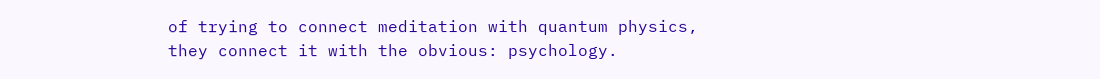of trying to connect meditation with quantum physics, they connect it with the obvious: psychology.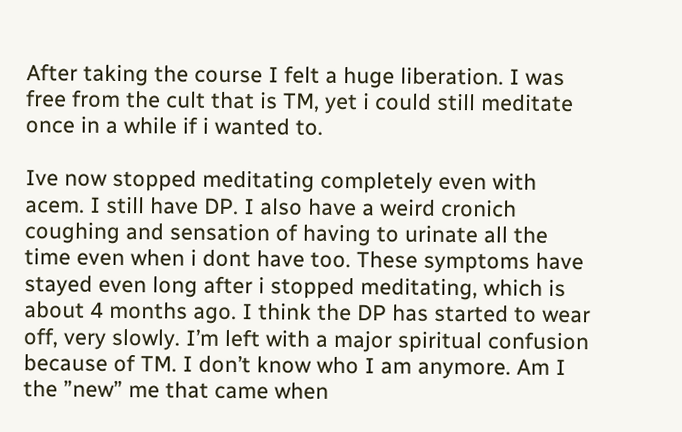After taking the course I felt a huge liberation. I was free from the cult that is TM, yet i could still meditate once in a while if i wanted to.

Ive now stopped meditating completely even with acem. I still have DP. I also have a weird cronich coughing and sensation of having to urinate all the time even when i dont have too. These symptoms have stayed even long after i stopped meditating, which is about 4 months ago. I think the DP has started to wear off, very slowly. I’m left with a major spiritual confusion because of TM. I don’t know who I am anymore. Am I the ”new” me that came when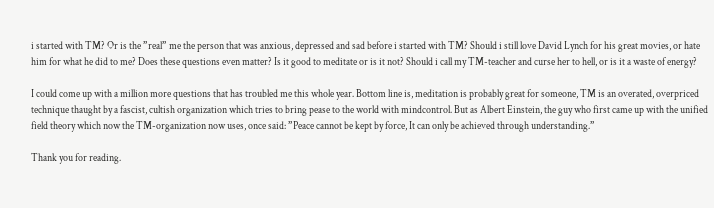i started with TM? Or is the ”real” me the person that was anxious, depressed and sad before i started with TM? Should i still love David Lynch for his great movies, or hate him for what he did to me? Does these questions even matter? Is it good to meditate or is it not? Should i call my TM-teacher and curse her to hell, or is it a waste of energy?

I could come up with a million more questions that has troubled me this whole year. Bottom line is, meditation is probably great for someone, TM is an overated, overpriced technique thaught by a fascist, cultish organization which tries to bring pease to the world with mindcontrol. But as Albert Einstein, the guy who first came up with the unified field theory which now the TM-organization now uses, once said: ”Peace cannot be kept by force, It can only be achieved through understanding.”

Thank you for reading.